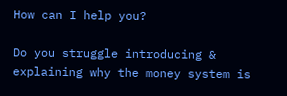How can I help you?

Do you struggle introducing & explaining why the money system is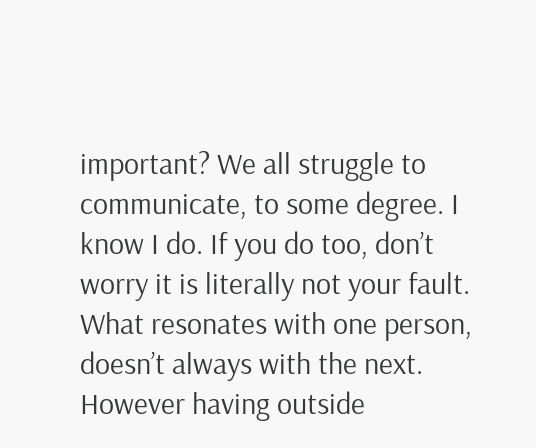important? We all struggle to communicate, to some degree. I know I do. If you do too, don’t worry it is literally not your fault. What resonates with one person, doesn’t always with the next. However having outside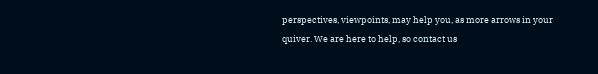perspectives, viewpoints, may help you, as more arrows in your quiver. We are here to help, so contact us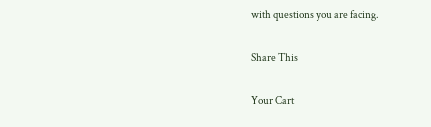with questions you are facing.

Share This

Your Cart